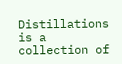Distillations is a collection of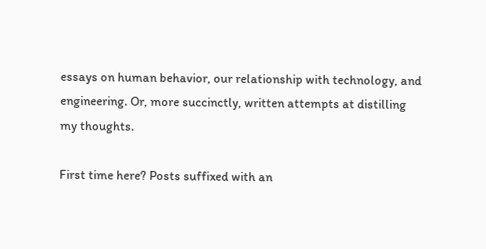essays on human behavior, our relationship with technology, and engineering. Or, more succinctly, written attempts at distilling my thoughts.

First time here? Posts suffixed with an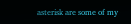asterisk are some of my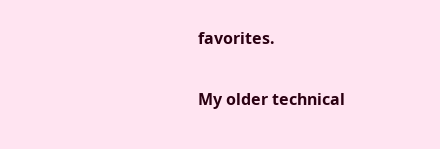favorites.

My older technical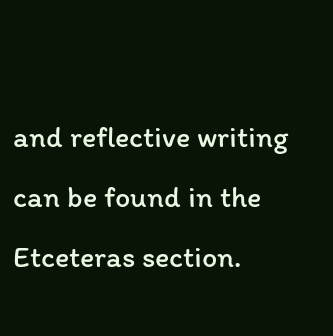and reflective writing can be found in the Etceteras section.